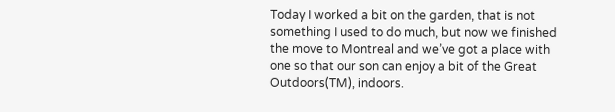Today I worked a bit on the garden, that is not something I used to do much, but now we finished the move to Montreal and we’ve got a place with one so that our son can enjoy a bit of the Great Outdoors(TM), indoors.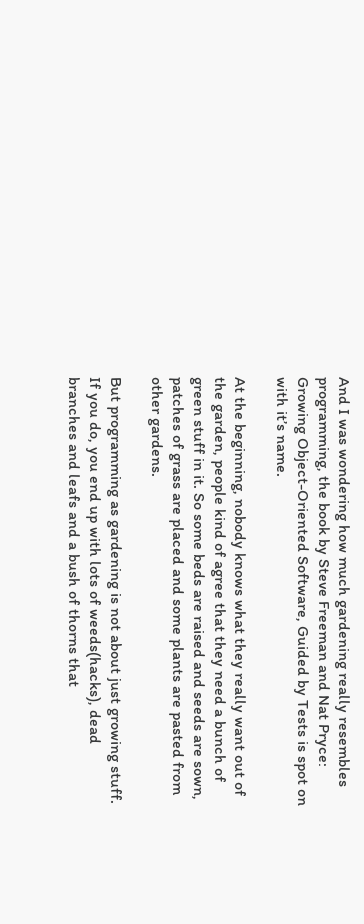And I was wondering how much gardening really resembles programming, the book by Steve Freeman and Nat Pryce: Growing Object-Oriented Software, Guided by Tests is spot on with it’s name.

At the beginning, nobody knows what they really want out of the garden, people kind of agree that they need a bunch of green stuff in it. So some beds are raised and seeds are sown, patches of grass are placed and some plants are pasted from other gardens.

But programming as gardening is not about just growing stuff. If you do, you end up with lots of weeds(hacks), dead branches and leafs and a bush of thorns that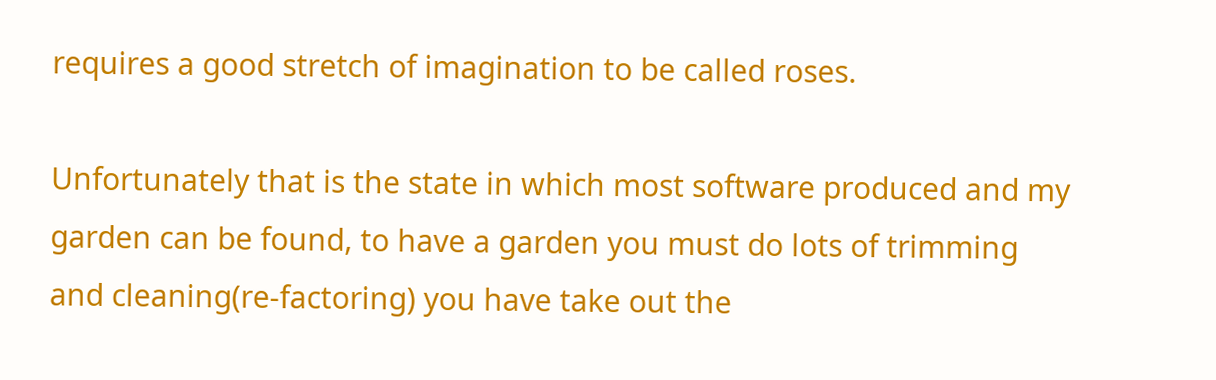requires a good stretch of imagination to be called roses.

Unfortunately that is the state in which most software produced and my garden can be found, to have a garden you must do lots of trimming and cleaning(re-factoring) you have take out the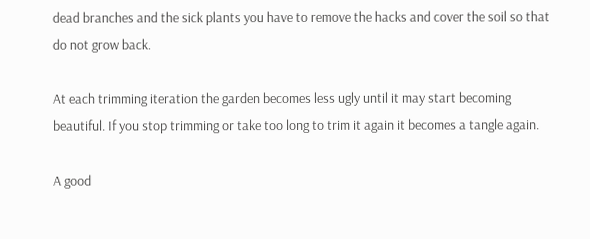dead branches and the sick plants you have to remove the hacks and cover the soil so that do not grow back.

At each trimming iteration the garden becomes less ugly until it may start becoming beautiful. If you stop trimming or take too long to trim it again it becomes a tangle again.

A good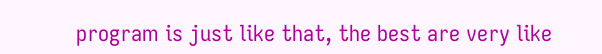program is just like that, the best are very like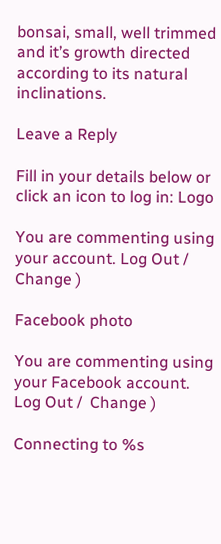bonsai, small, well trimmed and it’s growth directed according to its natural inclinations.

Leave a Reply

Fill in your details below or click an icon to log in: Logo

You are commenting using your account. Log Out /  Change )

Facebook photo

You are commenting using your Facebook account. Log Out /  Change )

Connecting to %s